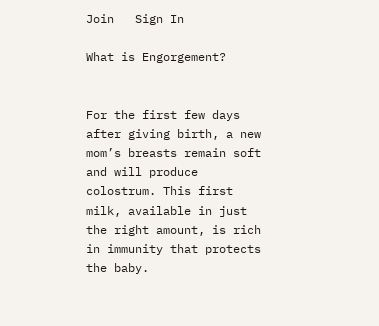Join   Sign In

What is Engorgement?


For the first few days after giving birth, a new mom’s breasts remain soft and will produce colostrum. This first milk, available in just the right amount, is rich in immunity that protects the baby.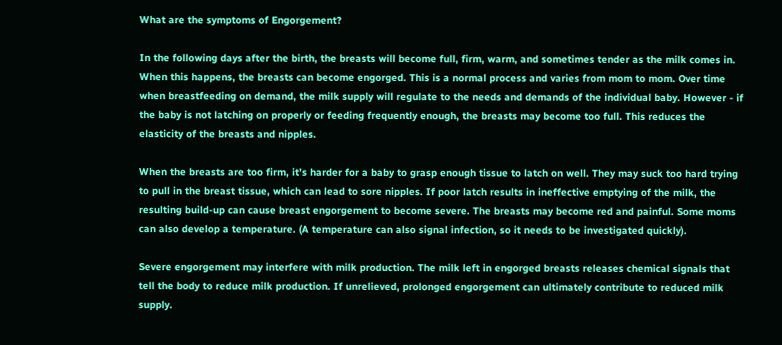What are the symptoms of Engorgement?

In the following days after the birth, the breasts will become full, firm, warm, and sometimes tender as the milk comes in. When this happens, the breasts can become engorged. This is a normal process and varies from mom to mom. Over time when breastfeeding on demand, the milk supply will regulate to the needs and demands of the individual baby. However - if the baby is not latching on properly or feeding frequently enough, the breasts may become too full. This reduces the elasticity of the breasts and nipples.

When the breasts are too firm, it’s harder for a baby to grasp enough tissue to latch on well. They may suck too hard trying to pull in the breast tissue, which can lead to sore nipples. If poor latch results in ineffective emptying of the milk, the resulting build-up can cause breast engorgement to become severe. The breasts may become red and painful. Some moms can also develop a temperature. (A temperature can also signal infection, so it needs to be investigated quickly).

Severe engorgement may interfere with milk production. The milk left in engorged breasts releases chemical signals that tell the body to reduce milk production. If unrelieved, prolonged engorgement can ultimately contribute to reduced milk supply.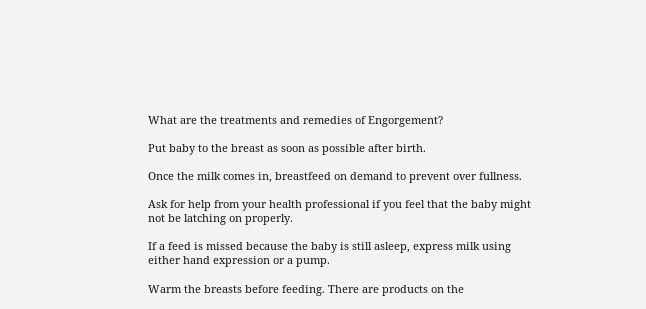What are the treatments and remedies of Engorgement?

Put baby to the breast as soon as possible after birth.

Once the milk comes in, breastfeed on demand to prevent over fullness.

Ask for help from your health professional if you feel that the baby might not be latching on properly.

If a feed is missed because the baby is still asleep, express milk using either hand expression or a pump.

Warm the breasts before feeding. There are products on the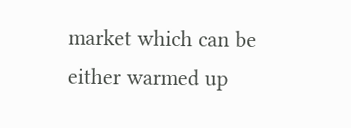market which can be either warmed up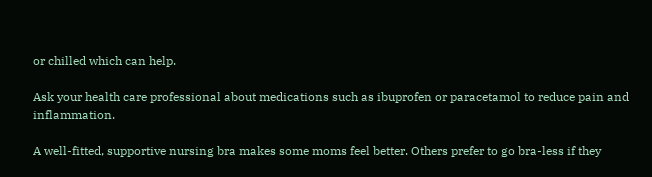or chilled which can help.

Ask your health care professional about medications such as ibuprofen or paracetamol to reduce pain and inflammation.

A well-fitted, supportive nursing bra makes some moms feel better. Others prefer to go bra-less if they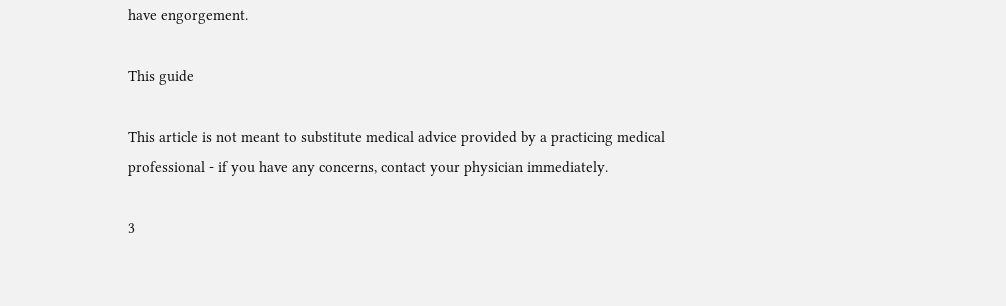have engorgement.

This guide

This article is not meant to substitute medical advice provided by a practicing medical professional - if you have any concerns, contact your physician immediately.

3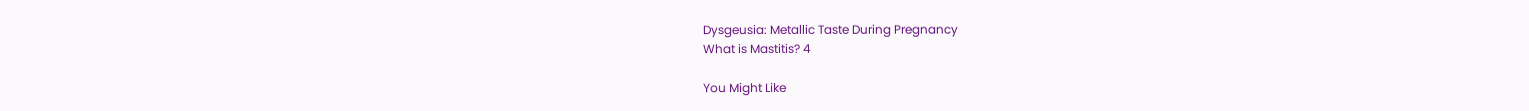Dysgeusia: Metallic Taste During Pregnancy
What is Mastitis? 4

You Might Like